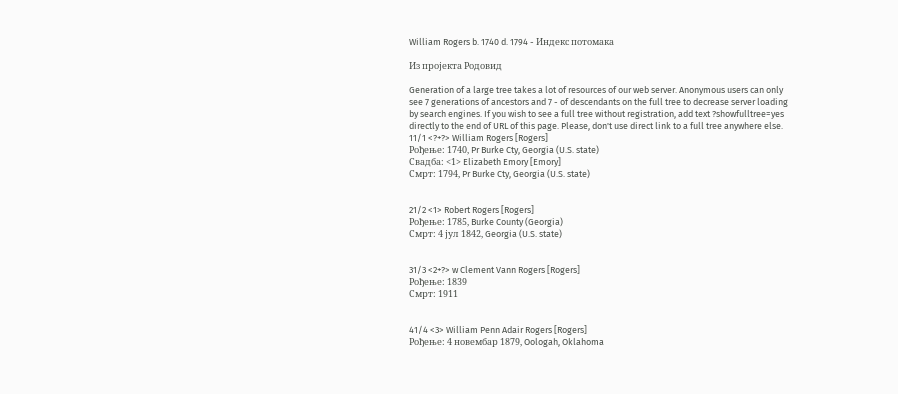William Rogers b. 1740 d. 1794 - Индекс потомака

Из пројекта Родовид

Generation of a large tree takes a lot of resources of our web server. Anonymous users can only see 7 generations of ancestors and 7 - of descendants on the full tree to decrease server loading by search engines. If you wish to see a full tree without registration, add text ?showfulltree=yes directly to the end of URL of this page. Please, don't use direct link to a full tree anywhere else.
11/1 <?+?> William Rogers [Rogers]
Рођење: 1740, Pr Burke Cty, Georgia (U.S. state)
Свадба: <1> Elizabeth Emory [Emory]
Смрт: 1794, Pr Burke Cty, Georgia (U.S. state)


21/2 <1> Robert Rogers [Rogers]
Рођење: 1785, Burke County (Georgia)
Смрт: 4 јул 1842, Georgia (U.S. state)


31/3 <2+?> w Clement Vann Rogers [Rogers]
Рођење: 1839
Смрт: 1911


41/4 <3> William Penn Adair Rogers [Rogers]
Рођење: 4 новембар 1879, Oologah, Oklahoma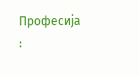Професија :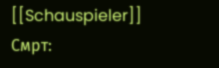[[Schauspieler]]
Смрт: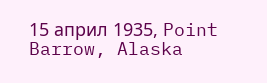15 април 1935, Point Barrow, Alaska